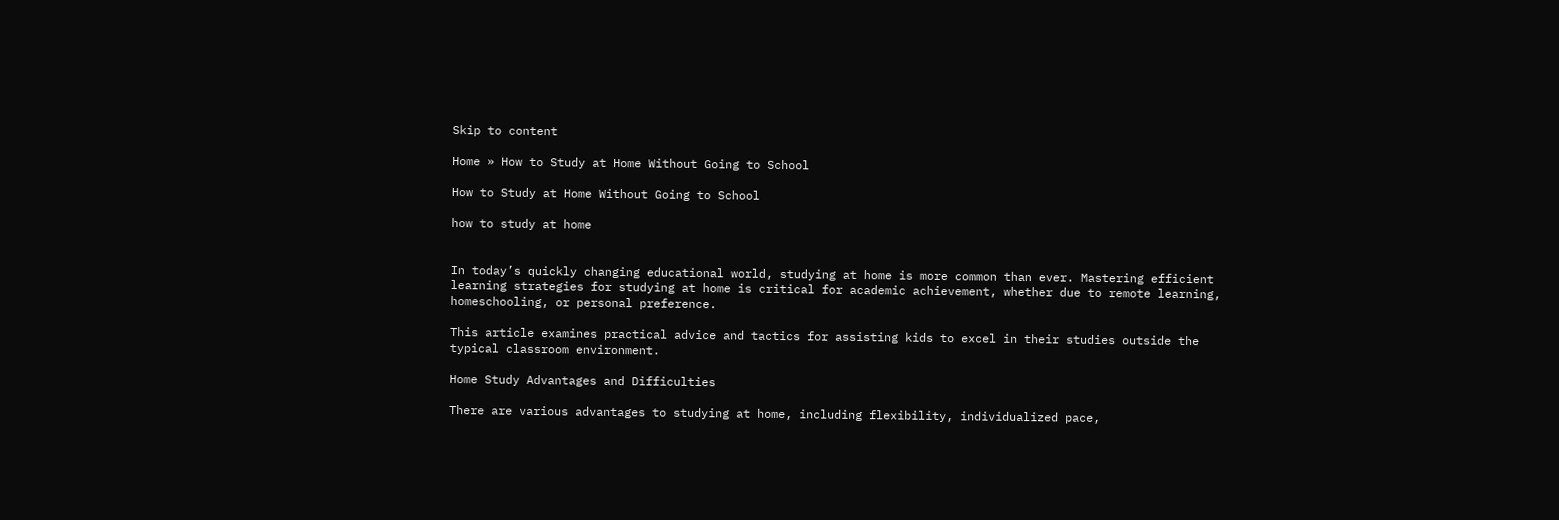Skip to content

Home » How to Study at Home Without Going to School

How to Study at Home Without Going to School

how to study at home


In today’s quickly changing educational world, studying at home is more common than ever. Mastering efficient learning strategies for studying at home is critical for academic achievement, whether due to remote learning, homeschooling, or personal preference.

This article examines practical advice and tactics for assisting kids to excel in their studies outside the typical classroom environment.

Home Study Advantages and Difficulties

There are various advantages to studying at home, including flexibility, individualized pace,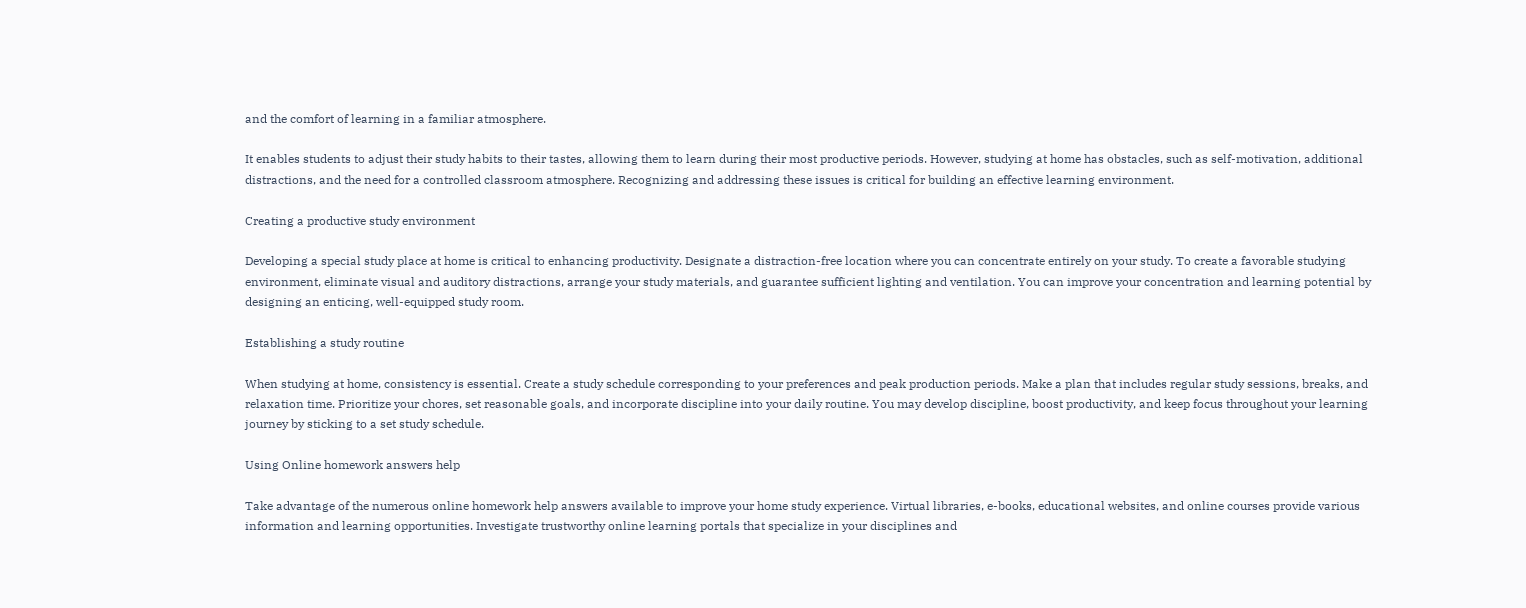and the comfort of learning in a familiar atmosphere.

It enables students to adjust their study habits to their tastes, allowing them to learn during their most productive periods. However, studying at home has obstacles, such as self-motivation, additional distractions, and the need for a controlled classroom atmosphere. Recognizing and addressing these issues is critical for building an effective learning environment.

Creating a productive study environment

Developing a special study place at home is critical to enhancing productivity. Designate a distraction-free location where you can concentrate entirely on your study. To create a favorable studying environment, eliminate visual and auditory distractions, arrange your study materials, and guarantee sufficient lighting and ventilation. You can improve your concentration and learning potential by designing an enticing, well-equipped study room.

Establishing a study routine

When studying at home, consistency is essential. Create a study schedule corresponding to your preferences and peak production periods. Make a plan that includes regular study sessions, breaks, and relaxation time. Prioritize your chores, set reasonable goals, and incorporate discipline into your daily routine. You may develop discipline, boost productivity, and keep focus throughout your learning journey by sticking to a set study schedule.

Using Online homework answers help

Take advantage of the numerous online homework help answers available to improve your home study experience. Virtual libraries, e-books, educational websites, and online courses provide various information and learning opportunities. Investigate trustworthy online learning portals that specialize in your disciplines and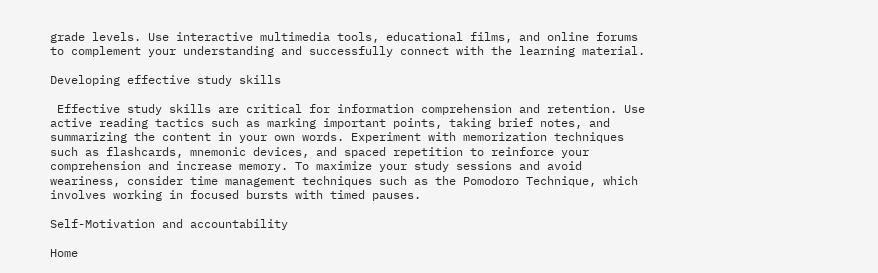grade levels. Use interactive multimedia tools, educational films, and online forums to complement your understanding and successfully connect with the learning material.

Developing effective study skills

 Effective study skills are critical for information comprehension and retention. Use active reading tactics such as marking important points, taking brief notes, and summarizing the content in your own words. Experiment with memorization techniques such as flashcards, mnemonic devices, and spaced repetition to reinforce your comprehension and increase memory. To maximize your study sessions and avoid weariness, consider time management techniques such as the Pomodoro Technique, which involves working in focused bursts with timed pauses.

Self-Motivation and accountability

Home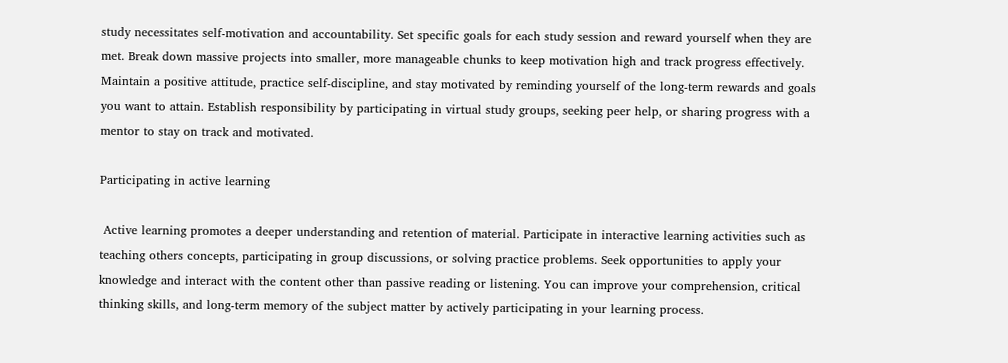study necessitates self-motivation and accountability. Set specific goals for each study session and reward yourself when they are met. Break down massive projects into smaller, more manageable chunks to keep motivation high and track progress effectively. Maintain a positive attitude, practice self-discipline, and stay motivated by reminding yourself of the long-term rewards and goals you want to attain. Establish responsibility by participating in virtual study groups, seeking peer help, or sharing progress with a mentor to stay on track and motivated.

Participating in active learning

 Active learning promotes a deeper understanding and retention of material. Participate in interactive learning activities such as teaching others concepts, participating in group discussions, or solving practice problems. Seek opportunities to apply your knowledge and interact with the content other than passive reading or listening. You can improve your comprehension, critical thinking skills, and long-term memory of the subject matter by actively participating in your learning process.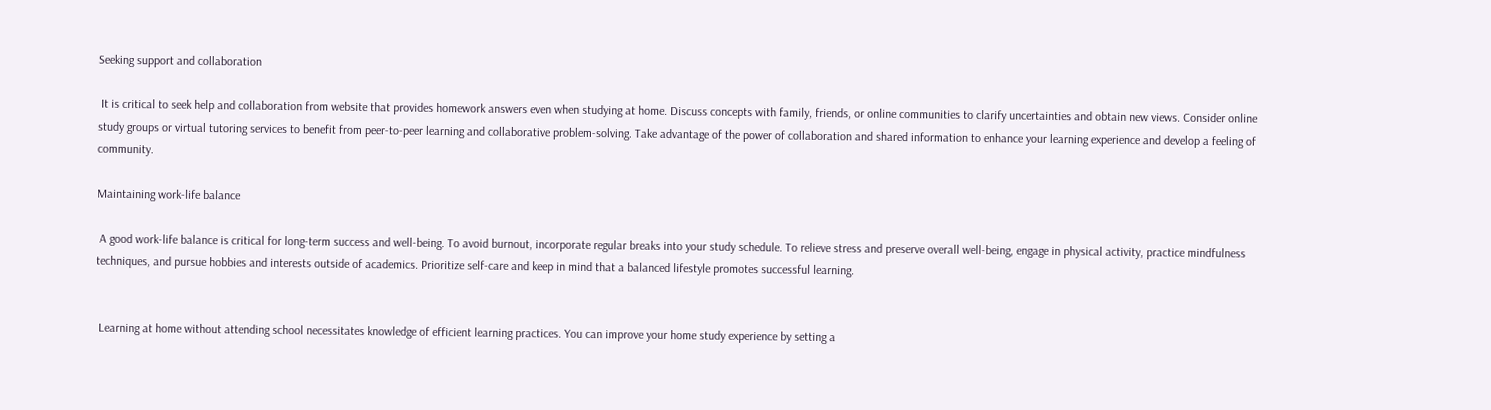Seeking support and collaboration

 It is critical to seek help and collaboration from website that provides homework answers even when studying at home. Discuss concepts with family, friends, or online communities to clarify uncertainties and obtain new views. Consider online study groups or virtual tutoring services to benefit from peer-to-peer learning and collaborative problem-solving. Take advantage of the power of collaboration and shared information to enhance your learning experience and develop a feeling of community.

Maintaining work-life balance

 A good work-life balance is critical for long-term success and well-being. To avoid burnout, incorporate regular breaks into your study schedule. To relieve stress and preserve overall well-being, engage in physical activity, practice mindfulness techniques, and pursue hobbies and interests outside of academics. Prioritize self-care and keep in mind that a balanced lifestyle promotes successful learning.


 Learning at home without attending school necessitates knowledge of efficient learning practices. You can improve your home study experience by setting a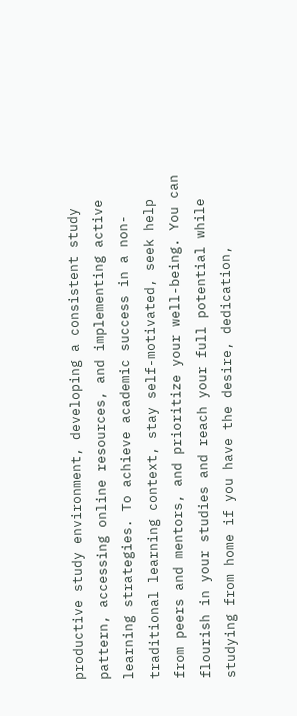productive study environment, developing a consistent study pattern, accessing online resources, and implementing active learning strategies. To achieve academic success in a non-traditional learning context, stay self-motivated, seek help from peers and mentors, and prioritize your well-being. You can flourish in your studies and reach your full potential while studying from home if you have the desire, dedication,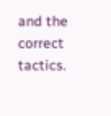and the correct tactics.